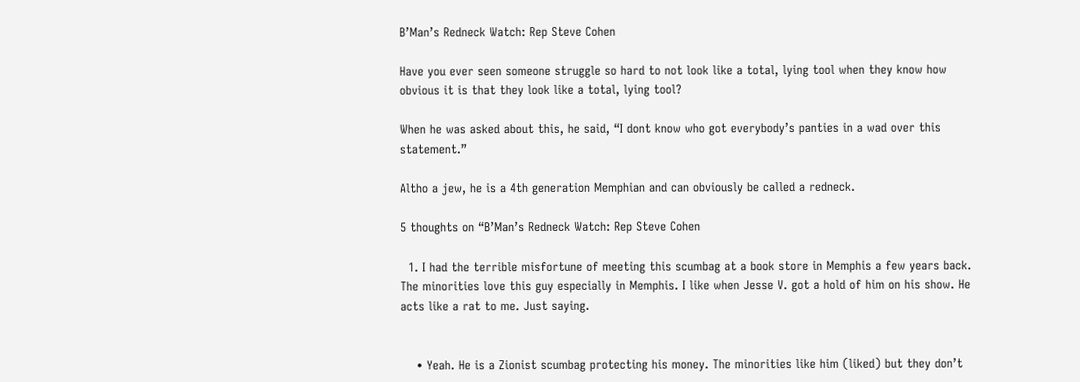B’Man’s Redneck Watch: Rep Steve Cohen

Have you ever seen someone struggle so hard to not look like a total, lying tool when they know how obvious it is that they look like a total, lying tool?

When he was asked about this, he said, “I dont know who got everybody’s panties in a wad over this statement.”

Altho a jew, he is a 4th generation Memphian and can obviously be called a redneck.

5 thoughts on “B’Man’s Redneck Watch: Rep Steve Cohen

  1. I had the terrible misfortune of meeting this scumbag at a book store in Memphis a few years back. The minorities love this guy especially in Memphis. I like when Jesse V. got a hold of him on his show. He acts like a rat to me. Just saying.


    • Yeah. He is a Zionist scumbag protecting his money. The minorities like him (liked) but they don’t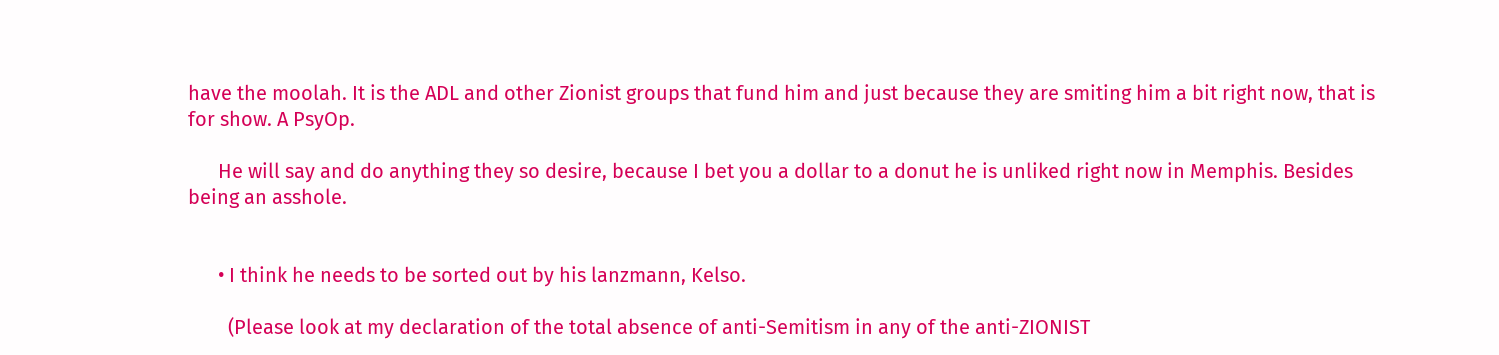have the moolah. It is the ADL and other Zionist groups that fund him and just because they are smiting him a bit right now, that is for show. A PsyOp.

      He will say and do anything they so desire, because I bet you a dollar to a donut he is unliked right now in Memphis. Besides being an asshole.


      • I think he needs to be sorted out by his lanzmann, Kelso.

        (Please look at my declaration of the total absence of anti-Semitism in any of the anti-ZIONIST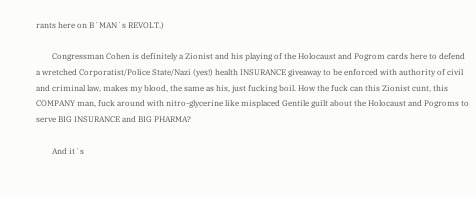rants here on B´MAN´s REVOLT.)

        Congressman Cohen is definitely a Zionist and his playing of the Holocaust and Pogrom cards here to defend a wretched Corporatist/Police State/Nazi (yes!) health INSURANCE giveaway to be enforced with authority of civil and criminal law, makes my blood, the same as his, just fucking boil. How the fuck can this Zionist cunt, this COMPANY man, fuck around with nitro-glycerine like misplaced Gentile guilt about the Holocaust and Pogroms to serve BIG INSURANCE and BIG PHARMA?

        And it´s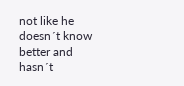not like he doesn´t know better and hasn´t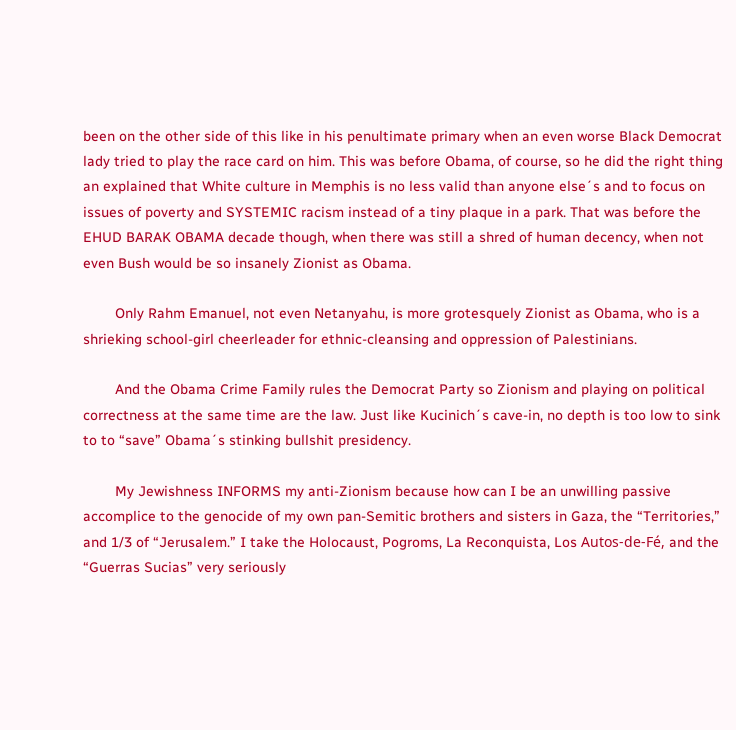been on the other side of this like in his penultimate primary when an even worse Black Democrat lady tried to play the race card on him. This was before Obama, of course, so he did the right thing an explained that White culture in Memphis is no less valid than anyone else´s and to focus on issues of poverty and SYSTEMIC racism instead of a tiny plaque in a park. That was before the EHUD BARAK OBAMA decade though, when there was still a shred of human decency, when not even Bush would be so insanely Zionist as Obama.

        Only Rahm Emanuel, not even Netanyahu, is more grotesquely Zionist as Obama, who is a shrieking school-girl cheerleader for ethnic-cleansing and oppression of Palestinians.

        And the Obama Crime Family rules the Democrat Party so Zionism and playing on political correctness at the same time are the law. Just like Kucinich´s cave-in, no depth is too low to sink to to “save” Obama´s stinking bullshit presidency.

        My Jewishness INFORMS my anti-Zionism because how can I be an unwilling passive accomplice to the genocide of my own pan-Semitic brothers and sisters in Gaza, the “Territories,” and 1/3 of “Jerusalem.” I take the Holocaust, Pogroms, La Reconquista, Los Autos-de-Fé, and the “Guerras Sucias” very seriously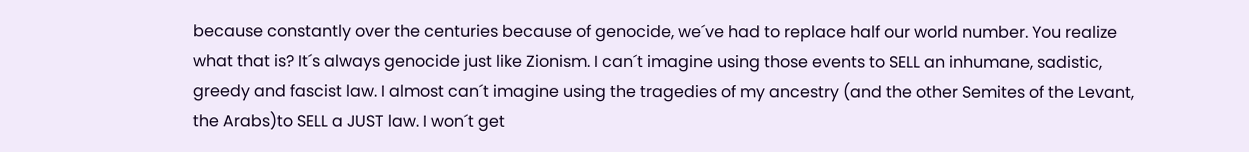because constantly over the centuries because of genocide, we´ve had to replace half our world number. You realize what that is? It´s always genocide just like Zionism. I can´t imagine using those events to SELL an inhumane, sadistic, greedy and fascist law. I almost can´t imagine using the tragedies of my ancestry (and the other Semites of the Levant, the Arabs)to SELL a JUST law. I won´t get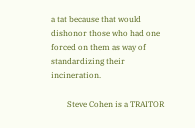a tat because that would dishonor those who had one forced on them as way of standardizing their incineration.

        Steve Cohen is a TRAITOR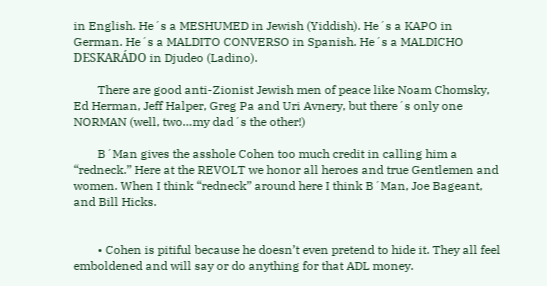in English. He´s a MESHUMED in Jewish (Yiddish). He´s a KAPO in German. He´s a MALDITO CONVERSO in Spanish. He´s a MALDICHO DESKARÁDO in Djudeo (Ladino).

        There are good anti-Zionist Jewish men of peace like Noam Chomsky, Ed Herman, Jeff Halper, Greg Pa and Uri Avnery, but there´s only one NORMAN (well, two…my dad´s the other!)

        B´Man gives the asshole Cohen too much credit in calling him a “redneck.” Here at the REVOLT we honor all heroes and true Gentlemen and women. When I think “redneck” around here I think B´Man, Joe Bageant, and Bill Hicks.


        • Cohen is pitiful because he doesn’t even pretend to hide it. They all feel emboldened and will say or do anything for that ADL money.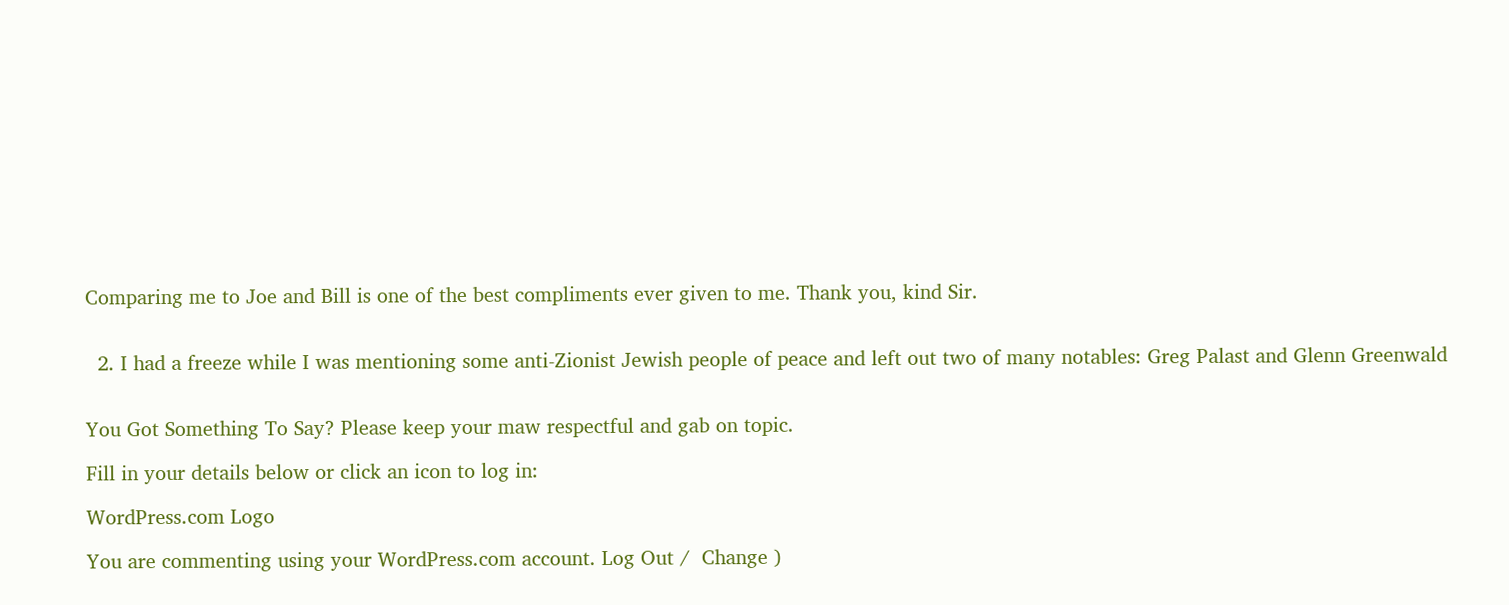Comparing me to Joe and Bill is one of the best compliments ever given to me. Thank you, kind Sir.


  2. I had a freeze while I was mentioning some anti-Zionist Jewish people of peace and left out two of many notables: Greg Palast and Glenn Greenwald


You Got Something To Say? Please keep your maw respectful and gab on topic.

Fill in your details below or click an icon to log in:

WordPress.com Logo

You are commenting using your WordPress.com account. Log Out /  Change )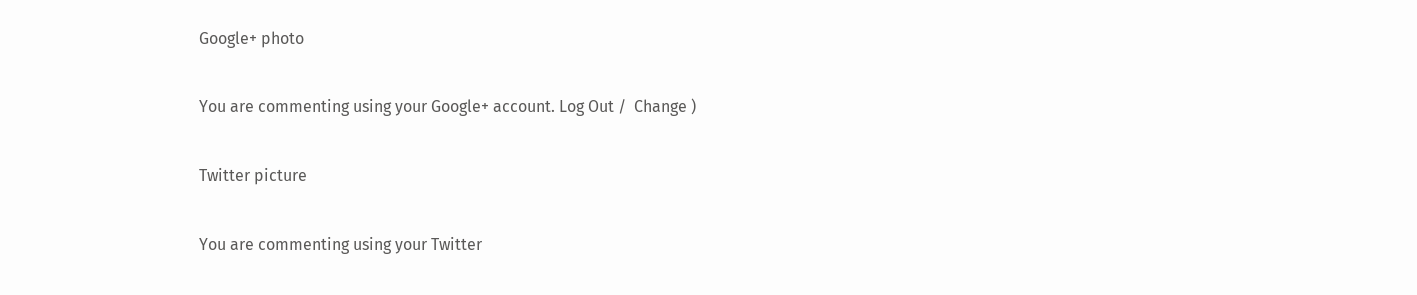Google+ photo

You are commenting using your Google+ account. Log Out /  Change )

Twitter picture

You are commenting using your Twitter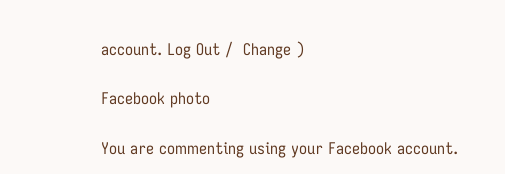account. Log Out /  Change )

Facebook photo

You are commenting using your Facebook account.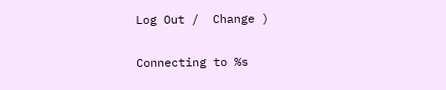Log Out /  Change )


Connecting to %s